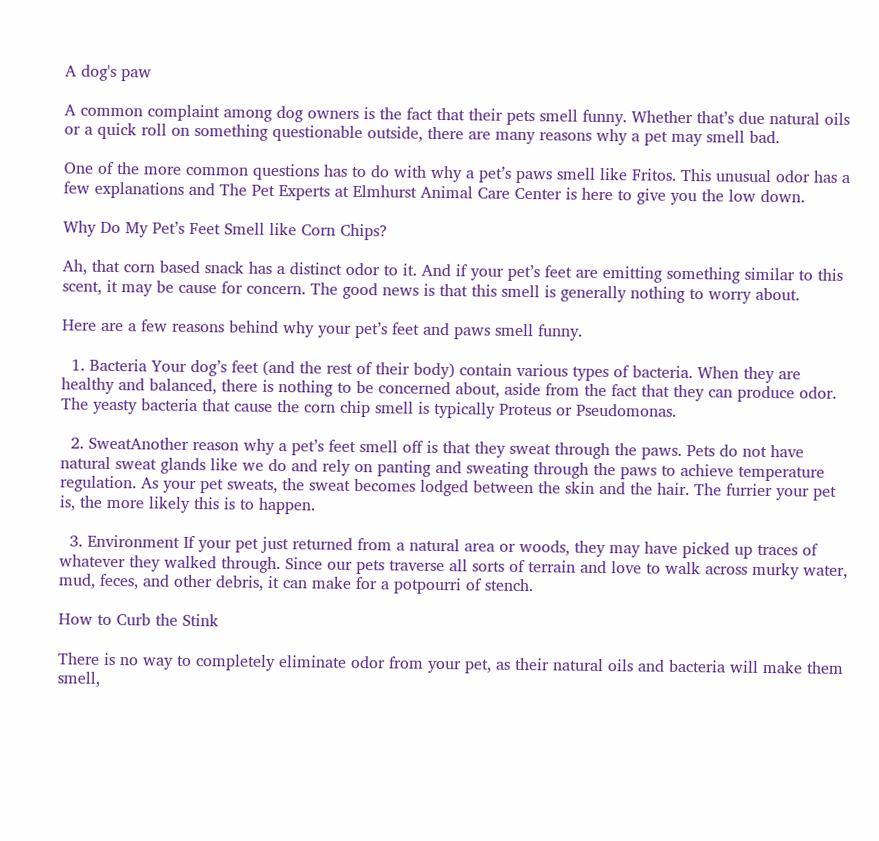A dog's paw

A common complaint among dog owners is the fact that their pets smell funny. Whether that’s due natural oils or a quick roll on something questionable outside, there are many reasons why a pet may smell bad.

One of the more common questions has to do with why a pet’s paws smell like Fritos. This unusual odor has a few explanations and The Pet Experts at Elmhurst Animal Care Center is here to give you the low down.

Why Do My Pet’s Feet Smell like Corn Chips?

Ah, that corn based snack has a distinct odor to it. And if your pet’s feet are emitting something similar to this scent, it may be cause for concern. The good news is that this smell is generally nothing to worry about.

Here are a few reasons behind why your pet’s feet and paws smell funny.

  1. Bacteria Your dog’s feet (and the rest of their body) contain various types of bacteria. When they are healthy and balanced, there is nothing to be concerned about, aside from the fact that they can produce odor. The yeasty bacteria that cause the corn chip smell is typically Proteus or Pseudomonas.

  2. SweatAnother reason why a pet’s feet smell off is that they sweat through the paws. Pets do not have natural sweat glands like we do and rely on panting and sweating through the paws to achieve temperature regulation. As your pet sweats, the sweat becomes lodged between the skin and the hair. The furrier your pet is, the more likely this is to happen.

  3. Environment If your pet just returned from a natural area or woods, they may have picked up traces of whatever they walked through. Since our pets traverse all sorts of terrain and love to walk across murky water, mud, feces, and other debris, it can make for a potpourri of stench.

How to Curb the Stink

There is no way to completely eliminate odor from your pet, as their natural oils and bacteria will make them smell,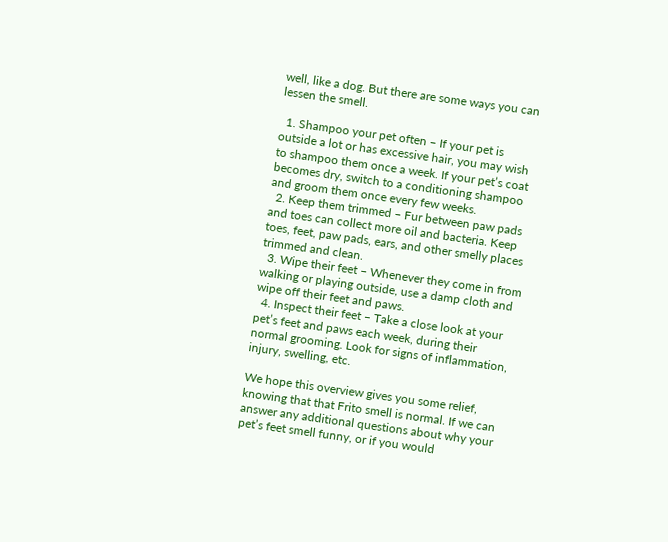well, like a dog. But there are some ways you can lessen the smell.

  1. Shampoo your pet often – If your pet is outside a lot or has excessive hair, you may wish to shampoo them once a week. If your pet’s coat becomes dry, switch to a conditioning shampoo and groom them once every few weeks.
  2. Keep them trimmed – Fur between paw pads and toes can collect more oil and bacteria. Keep toes, feet, paw pads, ears, and other smelly places trimmed and clean.
  3. Wipe their feet – Whenever they come in from walking or playing outside, use a damp cloth and wipe off their feet and paws.
  4. Inspect their feet – Take a close look at your pet’s feet and paws each week, during their normal grooming. Look for signs of inflammation, injury, swelling, etc.

We hope this overview gives you some relief, knowing that that Frito smell is normal. If we can answer any additional questions about why your pet’s feet smell funny, or if you would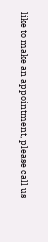like to make an appointment, please call us